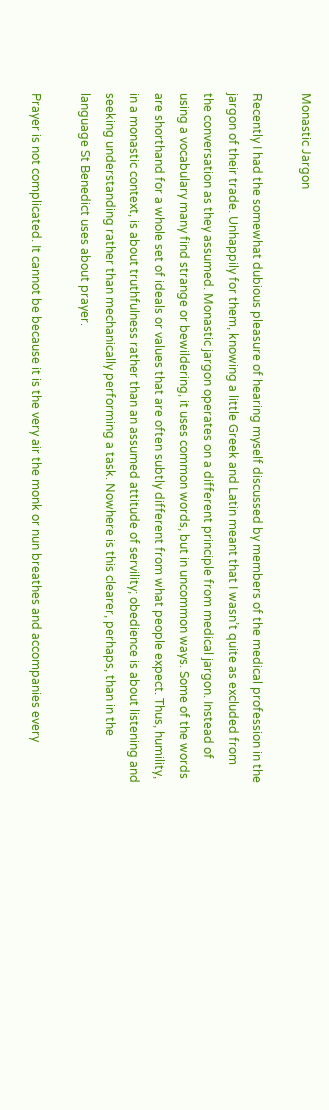Monastic Jargon

Recently I had the somewhat dubious pleasure of hearing myself discussed by members of the medical profession in the jargon of their trade. Unhappily for them, knowing a little Greek and Latin meant that I wasn’t quite as excluded from the conversation as they assumed. Monastic jargon operates on a different principle from medical jargon. Instead of using a vocabulary many find strange or bewildering, it uses common words, but in uncommon ways. Some of the words are shorthand for a whole set of ideals or values that are often subtly different from what people expect. Thus, humility, in a monastic context, is about truthfulness rather than an assumed attitude of servility; obedience is about listening and seeking understanding rather than mechanically performing a task. Nowhere is this clearer, perhaps, than in the language St Benedict uses about prayer.

Prayer is not complicated. It cannot be because it is the very air the monk or nun breathes and accompanies every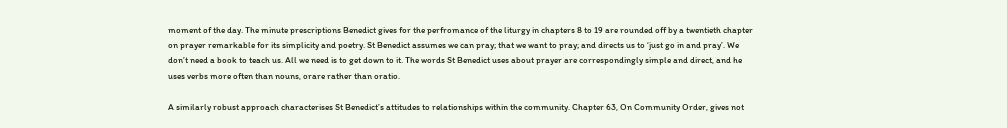moment of the day. The minute prescriptions Benedict gives for the perfromance of the liturgy in chapters 8 to 19 are rounded off by a twentieth chapter on prayer remarkable for its simplicity and poetry. St Benedict assumes we can pray; that we want to pray; and directs us to ‘just go in and pray’. We don’t need a book to teach us. All we need is to get down to it. The words St Benedict uses about prayer are correspondingly simple and direct, and he uses verbs more often than nouns, orare rather than oratio.

A similarly robust approach characterises St Benedict’s attitudes to relationships within the community. Chapter 63, On Community Order, gives not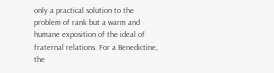only a practical solution to the problem of rank but a warm and humane exposition of the ideal of fraternal relations. For a Benedictine, the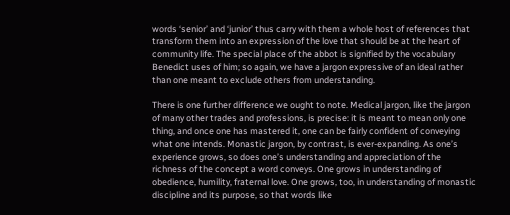words ‘senior’ and ‘junior’ thus carry with them a whole host of references that transform them into an expression of the love that should be at the heart of community life. The special place of the abbot is signified by the vocabulary Benedict uses of him; so again, we have a jargon expressive of an ideal rather than one meant to exclude others from understanding.

There is one further difference we ought to note. Medical jargon, like the jargon of many other trades and professions, is precise: it is meant to mean only one thing, and once one has mastered it, one can be fairly confident of conveying what one intends. Monastic jargon, by contrast, is ever-expanding. As one’s experience grows, so does one’s understanding and appreciation of the richness of the concept a word conveys. One grows in understanding of obedience, humility, fraternal love. One grows, too, in understanding of monastic discipline and its purpose, so that words like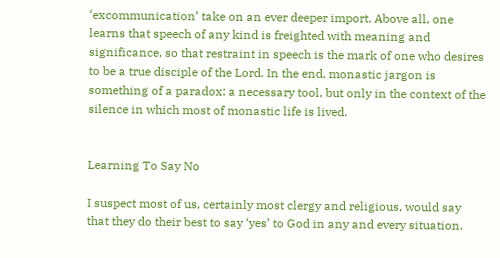‘excommunication’ take on an ever deeper import. Above all, one learns that speech of any kind is freighted with meaning and significance, so that restraint in speech is the mark of one who desires to be a true disciple of the Lord. In the end, monastic jargon is something of a paradox: a necessary tool, but only in the context of the silence in which most of monastic life is lived.


Learning To Say No

I suspect most of us, certainly most clergy and religious, would say that they do their best to say ‘yes’ to God in any and every situation.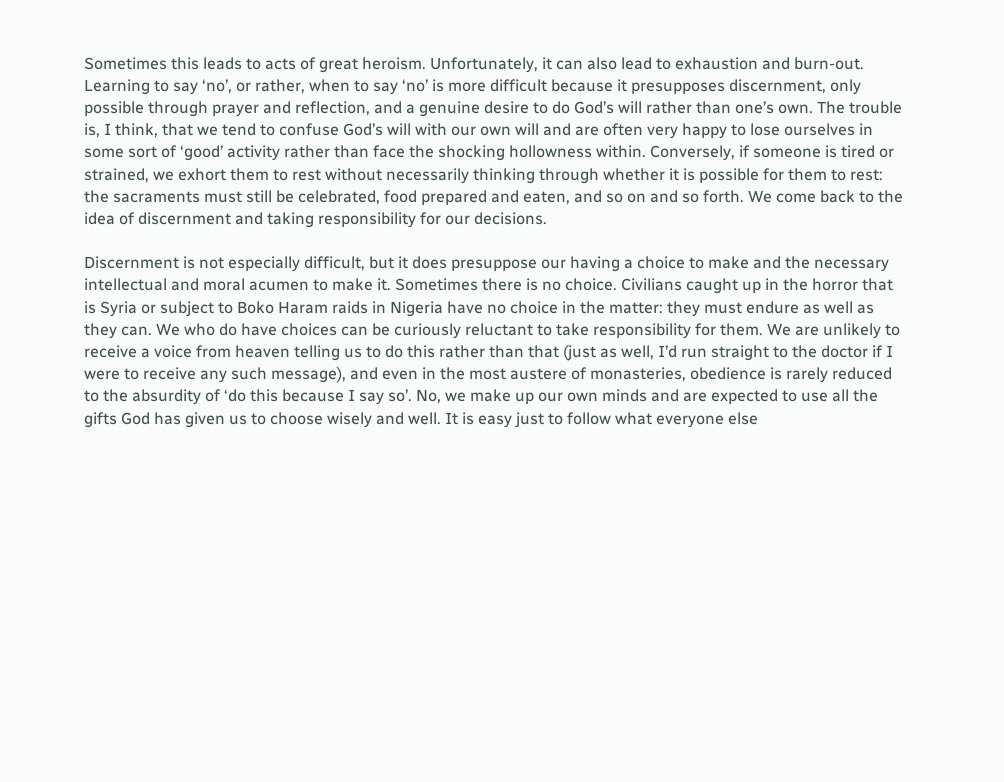Sometimes this leads to acts of great heroism. Unfortunately, it can also lead to exhaustion and burn-out. Learning to say ‘no’, or rather, when to say ‘no’ is more difficult because it presupposes discernment, only possible through prayer and reflection, and a genuine desire to do God’s will rather than one’s own. The trouble is, I think, that we tend to confuse God’s will with our own will and are often very happy to lose ourselves in some sort of ‘good’ activity rather than face the shocking hollowness within. Conversely, if someone is tired or strained, we exhort them to rest without necessarily thinking through whether it is possible for them to rest: the sacraments must still be celebrated, food prepared and eaten, and so on and so forth. We come back to the idea of discernment and taking responsibility for our decisions.

Discernment is not especially difficult, but it does presuppose our having a choice to make and the necessary intellectual and moral acumen to make it. Sometimes there is no choice. Civilians caught up in the horror that is Syria or subject to Boko Haram raids in Nigeria have no choice in the matter: they must endure as well as they can. We who do have choices can be curiously reluctant to take responsibility for them. We are unlikely to receive a voice from heaven telling us to do this rather than that (just as well, I’d run straight to the doctor if I were to receive any such message), and even in the most austere of monasteries, obedience is rarely reduced to the absurdity of ‘do this because I say so’. No, we make up our own minds and are expected to use all the gifts God has given us to choose wisely and well. It is easy just to follow what everyone else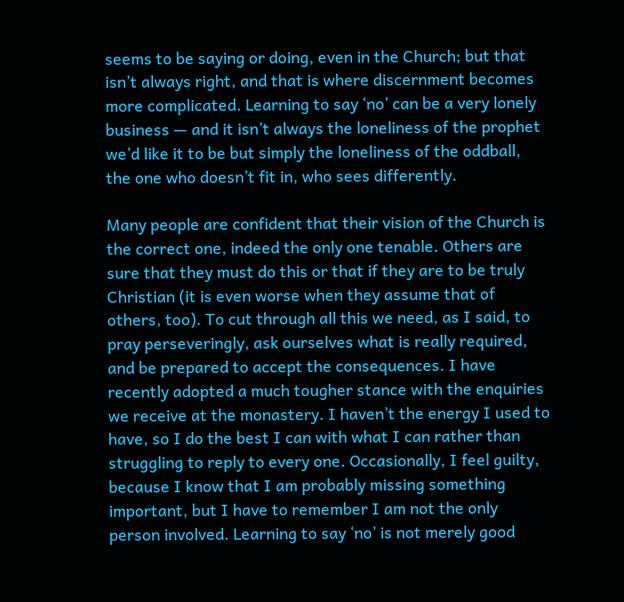seems to be saying or doing, even in the Church; but that isn’t always right, and that is where discernment becomes more complicated. Learning to say ‘no’ can be a very lonely business — and it isn’t always the loneliness of the prophet we’d like it to be but simply the loneliness of the oddball, the one who doesn’t fit in, who sees differently.

Many people are confident that their vision of the Church is the correct one, indeed the only one tenable. Others are sure that they must do this or that if they are to be truly Christian (it is even worse when they assume that of others, too). To cut through all this we need, as I said, to pray perseveringly, ask ourselves what is really required, and be prepared to accept the consequences. I have recently adopted a much tougher stance with the enquiries we receive at the monastery. I haven’t the energy I used to have, so I do the best I can with what I can rather than struggling to reply to every one. Occasionally, I feel guilty, because I know that I am probably missing something important, but I have to remember I am not the only person involved. Learning to say ‘no’ is not merely good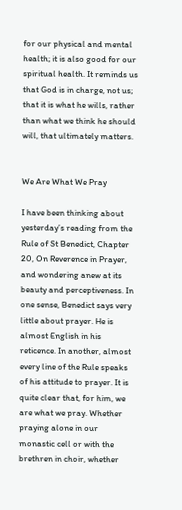for our physical and mental health; it is also good for our spiritual health. It reminds us that God is in charge, not us; that it is what he wills, rather than what we think he should will, that ultimately matters.


We Are What We Pray

I have been thinking about yesterday’s reading from the Rule of St Benedict, Chapter 20, On Reverence in Prayer, and wondering anew at its beauty and perceptiveness. In one sense, Benedict says very little about prayer. He is almost English in his reticence. In another, almost every line of the Rule speaks of his attitude to prayer. It is quite clear that, for him, we are what we pray. Whether praying alone in our monastic cell or with the brethren in choir, whether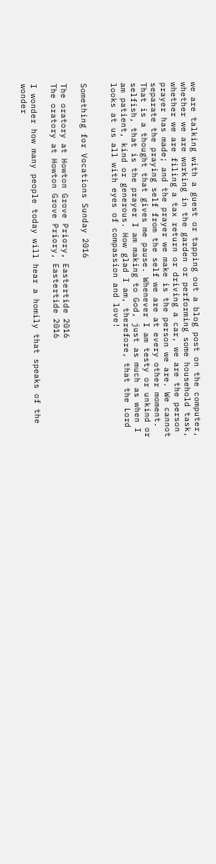we are talking with a guest or tapping out a blog post on the computer, whether we are working in the garden or performing some household task, whether we are filing a tax return or driving a car, we are the person prayer has made; and the prayer we make is the person we are. We cannot separate the praying self from the self we are at every other moment. That is a thought that gives me pause. Whenever I am testy or unkind or selfish, that is the prayer I am making to God, just as much as when I am patient, kind or generous. How glad I am, therefore, that the Lord looks at us all with eyes of compassion and love!


Something for Vocations Sunday 2016

The oratory at Howton Grove Priory, Eastertide 2016
The oratory at Howton Grove Priory, Eastertide 2016

I wonder how many people today will hear a homily that speaks of the wonder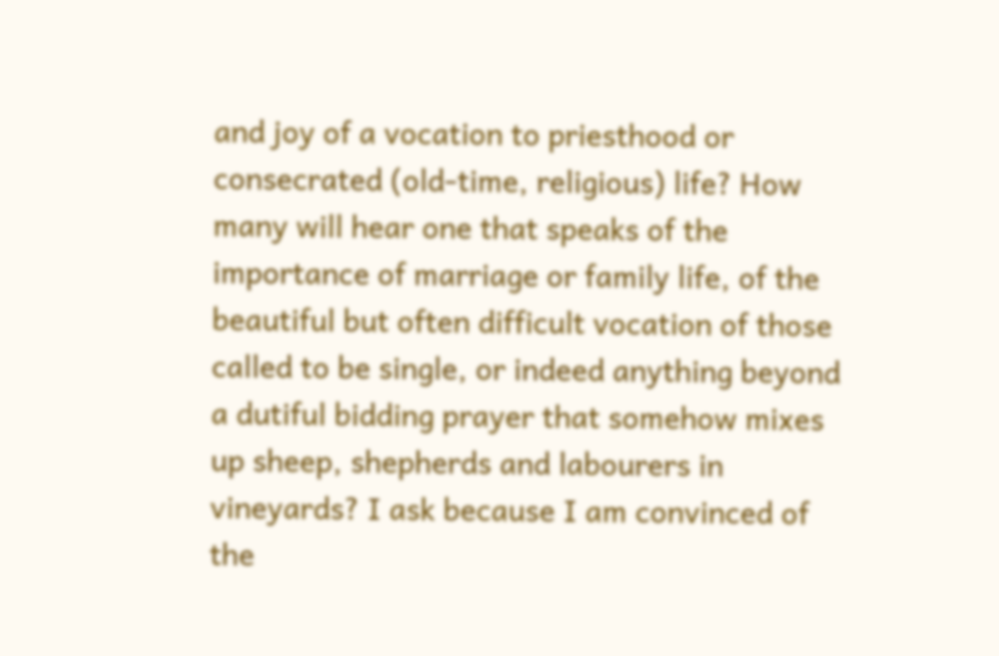and joy of a vocation to priesthood or consecrated (old-time, religious) life? How many will hear one that speaks of the importance of marriage or family life, of the beautiful but often difficult vocation of those called to be single, or indeed anything beyond a dutiful bidding prayer that somehow mixes up sheep, shepherds and labourers in vineyards? I ask because I am convinced of the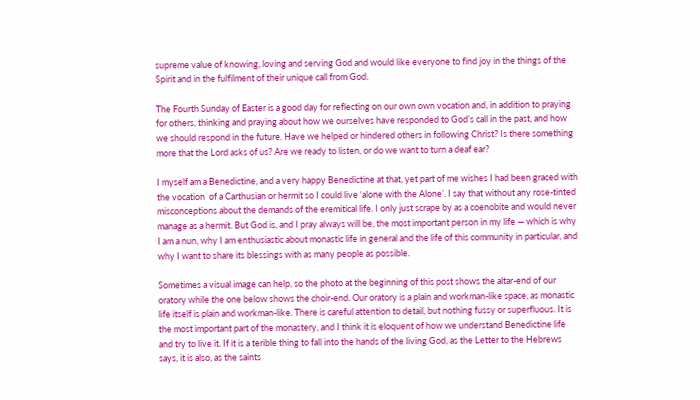supreme value of knowing, loving and serving God and would like everyone to find joy in the things of the Spirit and in the fulfilment of their unique call from God.

The Fourth Sunday of Easter is a good day for reflecting on our own own vocation and, in addition to praying for others, thinking and praying about how we ourselves have responded to God’s call in the past, and how we should respond in the future. Have we helped or hindered others in following Christ? Is there something more that the Lord asks of us? Are we ready to listen, or do we want to turn a deaf ear?

I myself am a Benedictine, and a very happy Benedictine at that, yet part of me wishes I had been graced with the vocation  of a Carthusian or hermit so I could live ‘alone with the Alone’. I say that without any rose-tinted misconceptions about the demands of the eremitical life. I only just scrape by as a coenobite and would never manage as a hermit. But God is, and I pray always will be, the most important person in my life — which is why I am a nun, why I am enthusiastic about monastic life in general and the life of this community in particular, and why I want to share its blessings with as many people as possible.

Sometimes a visual image can help, so the photo at the beginning of this post shows the altar-end of our oratory while the one below shows the choir-end. Our oratory is a plain and workman-like space, as monastic life itself is plain and workman-like. There is careful attention to detail, but nothing fussy or superfluous. It is the most important part of the monastery, and I think it is eloquent of how we understand Benedictine life and try to live it. If it is a terible thing to fall into the hands of the living God, as the Letter to the Hebrews says, it is also, as the saints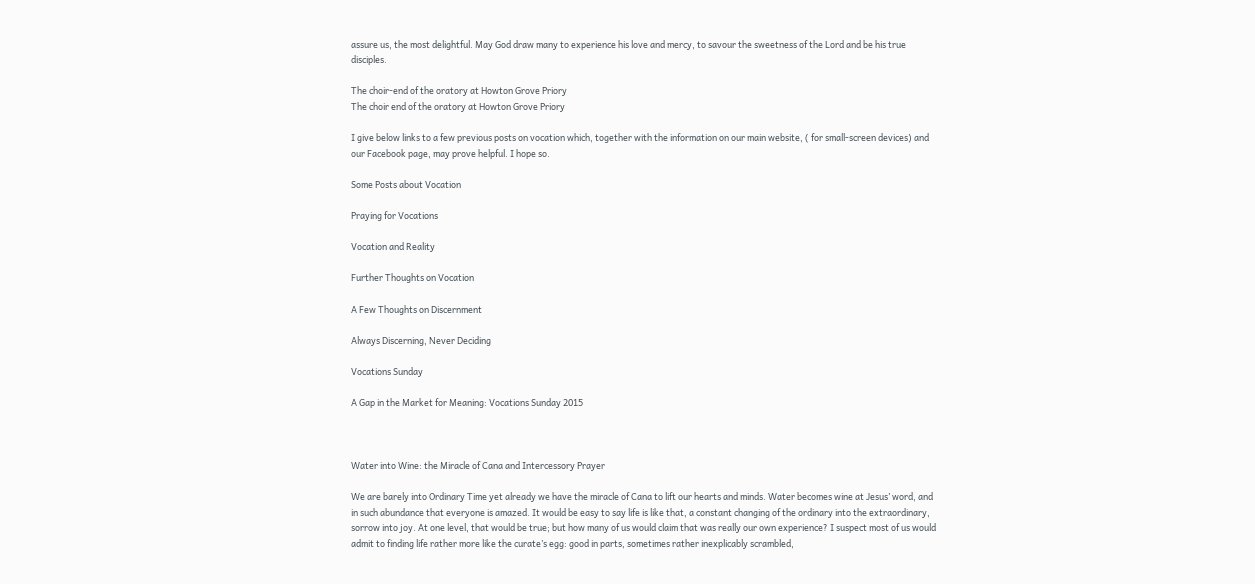assure us, the most delightful. May God draw many to experience his love and mercy, to savour the sweetness of the Lord and be his true disciples.

The choir-end of the oratory at Howton Grove Priory
The choir end of the oratory at Howton Grove Priory

I give below links to a few previous posts on vocation which, together with the information on our main website, ( for small-screen devices) and our Facebook page, may prove helpful. I hope so.

Some Posts about Vocation

Praying for Vocations

Vocation and Reality

Further Thoughts on Vocation

A Few Thoughts on Discernment

Always Discerning, Never Deciding

Vocations Sunday

A Gap in the Market for Meaning: Vocations Sunday 2015



Water into Wine: the Miracle of Cana and Intercessory Prayer

We are barely into Ordinary Time yet already we have the miracle of Cana to lift our hearts and minds. Water becomes wine at Jesus’ word, and in such abundance that everyone is amazed. It would be easy to say life is like that, a constant changing of the ordinary into the extraordinary, sorrow into joy. At one level, that would be true; but how many of us would claim that was really our own experience? I suspect most of us would admit to finding life rather more like the curate’s egg: good in parts, sometimes rather inexplicably scrambled,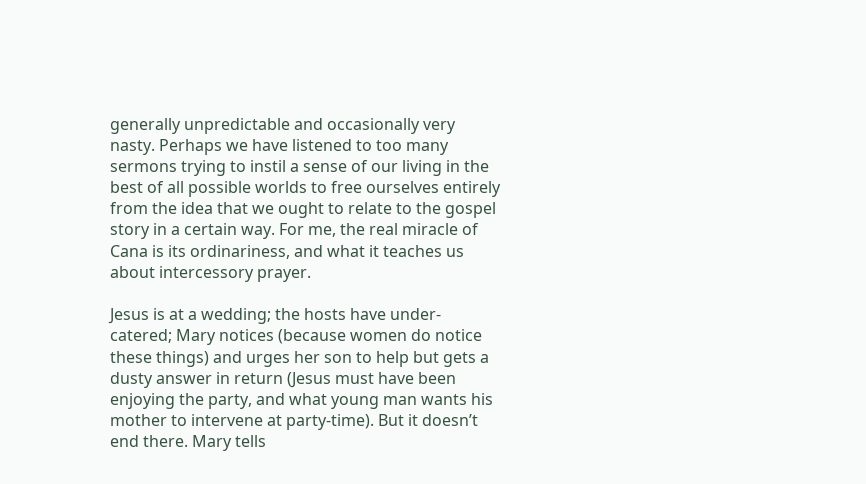generally unpredictable and occasionally very nasty. Perhaps we have listened to too many sermons trying to instil a sense of our living in the best of all possible worlds to free ourselves entirely from the idea that we ought to relate to the gospel story in a certain way. For me, the real miracle of Cana is its ordinariness, and what it teaches us about intercessory prayer.

Jesus is at a wedding; the hosts have under-catered; Mary notices (because women do notice these things) and urges her son to help but gets a dusty answer in return (Jesus must have been enjoying the party, and what young man wants his mother to intervene at party-time). But it doesn’t end there. Mary tells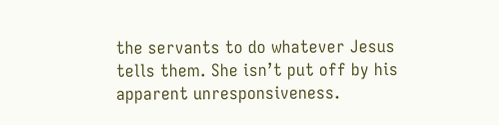the servants to do whatever Jesus tells them. She isn’t put off by his apparent unresponsiveness.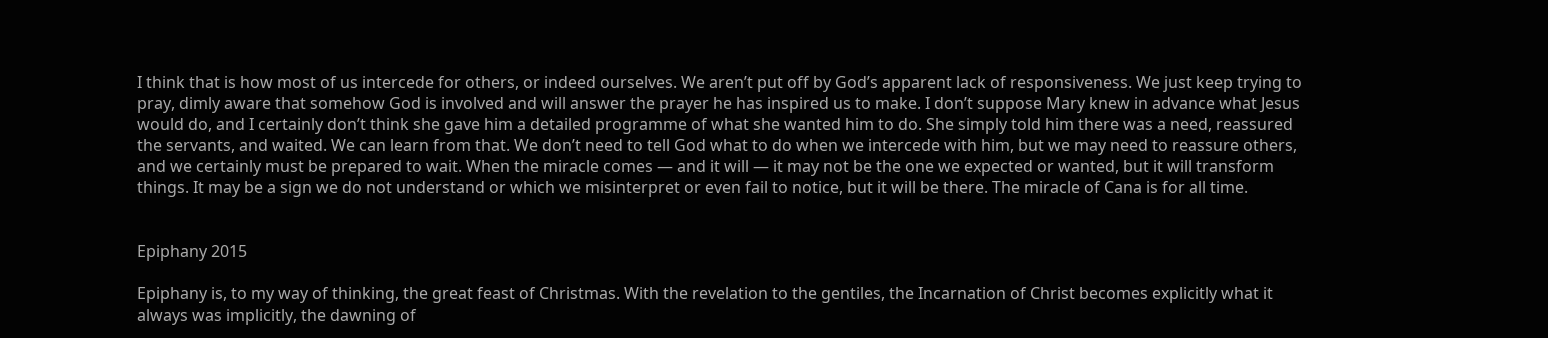I think that is how most of us intercede for others, or indeed ourselves. We aren’t put off by God’s apparent lack of responsiveness. We just keep trying to pray, dimly aware that somehow God is involved and will answer the prayer he has inspired us to make. I don’t suppose Mary knew in advance what Jesus would do, and I certainly don’t think she gave him a detailed programme of what she wanted him to do. She simply told him there was a need, reassured the servants, and waited. We can learn from that. We don’t need to tell God what to do when we intercede with him, but we may need to reassure others, and we certainly must be prepared to wait. When the miracle comes — and it will — it may not be the one we expected or wanted, but it will transform things. It may be a sign we do not understand or which we misinterpret or even fail to notice, but it will be there. The miracle of Cana is for all time.


Epiphany 2015

Epiphany is, to my way of thinking, the great feast of Christmas. With the revelation to the gentiles, the Incarnation of Christ becomes explicitly what it always was implicitly, the dawning of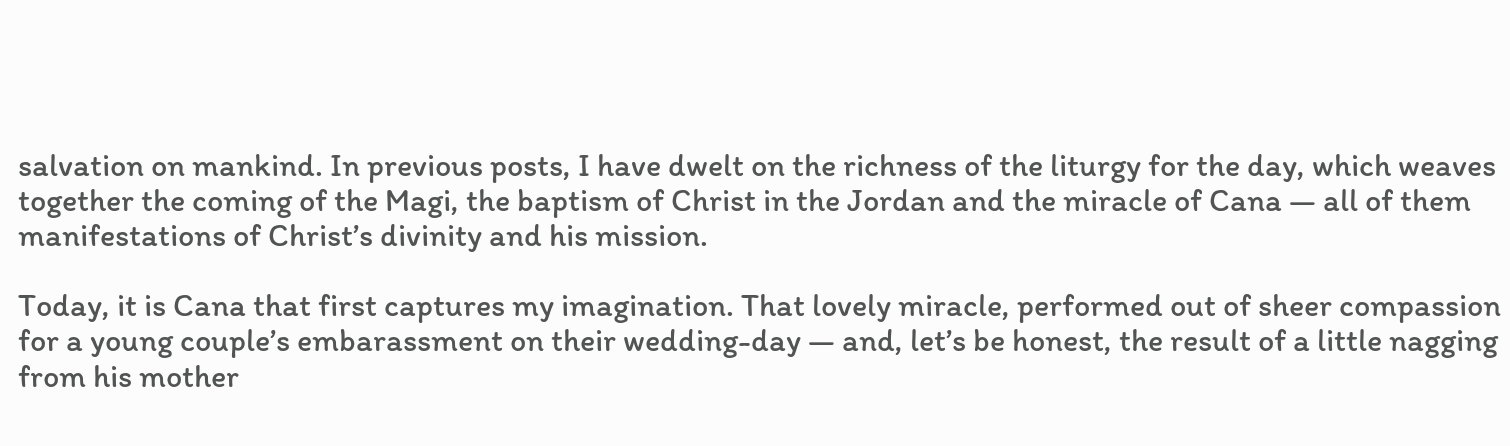salvation on mankind. In previous posts, I have dwelt on the richness of the liturgy for the day, which weaves together the coming of the Magi, the baptism of Christ in the Jordan and the miracle of Cana — all of them manifestations of Christ’s divinity and his mission.

Today, it is Cana that first captures my imagination. That lovely miracle, performed out of sheer compassion for a young couple’s embarassment on their wedding-day — and, let’s be honest, the result of a little nagging from his mother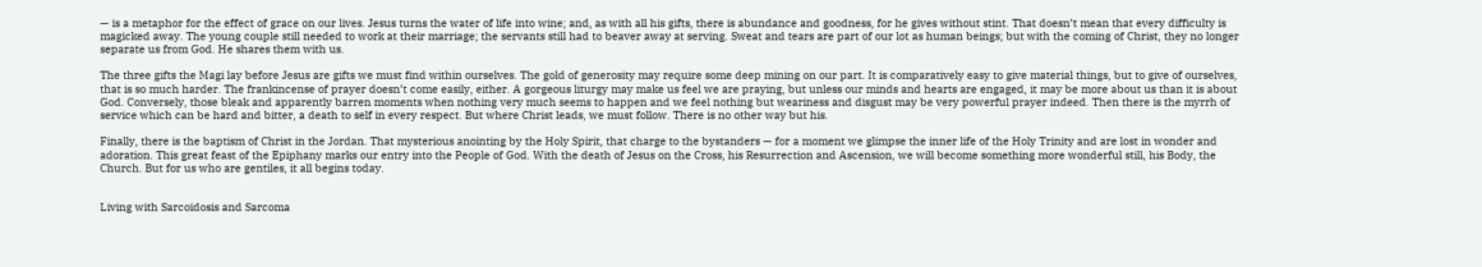— is a metaphor for the effect of grace on our lives. Jesus turns the water of life into wine; and, as with all his gifts, there is abundance and goodness, for he gives without stint. That doesn’t mean that every difficulty is magicked away. The young couple still needed to work at their marriage; the servants still had to beaver away at serving. Sweat and tears are part of our lot as human beings; but with the coming of Christ, they no longer separate us from God. He shares them with us.

The three gifts the Magi lay before Jesus are gifts we must find within ourselves. The gold of generosity may require some deep mining on our part. It is comparatively easy to give material things, but to give of ourselves, that is so much harder. The frankincense of prayer doesn’t come easily, either. A gorgeous liturgy may make us feel we are praying, but unless our minds and hearts are engaged, it may be more about us than it is about God. Conversely, those bleak and apparently barren moments when nothing very much seems to happen and we feel nothing but weariness and disgust may be very powerful prayer indeed. Then there is the myrrh of service which can be hard and bitter, a death to self in every respect. But where Christ leads, we must follow. There is no other way but his.

Finally, there is the baptism of Christ in the Jordan. That mysterious anointing by the Holy Spirit, that charge to the bystanders — for a moment we glimpse the inner life of the Holy Trinity and are lost in wonder and adoration. This great feast of the Epiphany marks our entry into the People of God. With the death of Jesus on the Cross, his Resurrection and Ascension, we will become something more wonderful still, his Body, the Church. But for us who are gentiles, it all begins today.


Living with Sarcoidosis and Sarcoma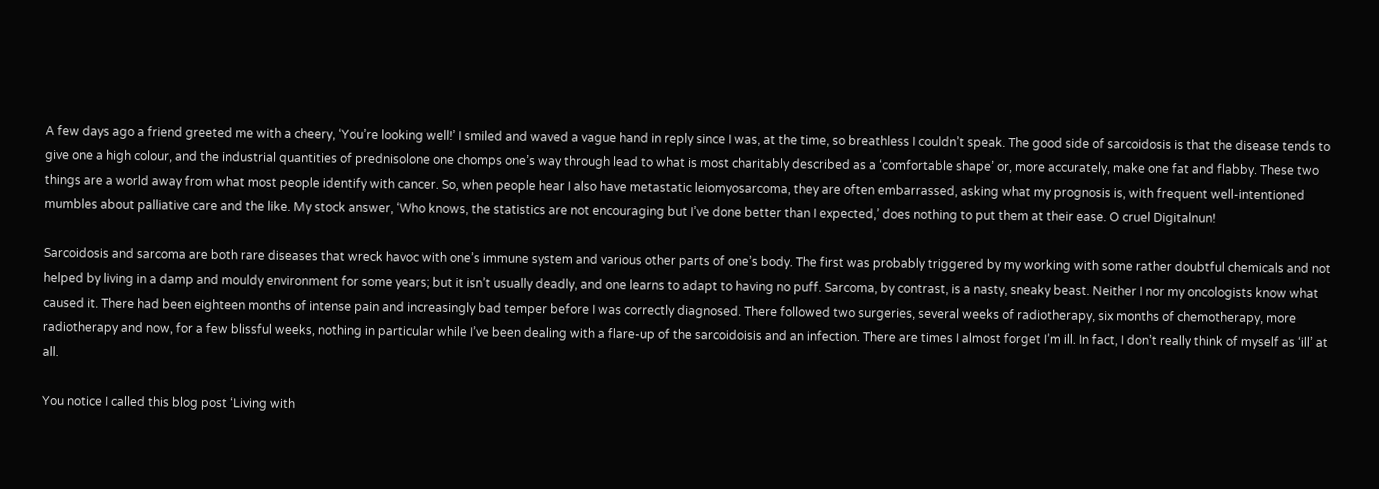A few days ago a friend greeted me with a cheery, ‘You’re looking well!’ I smiled and waved a vague hand in reply since I was, at the time, so breathless I couldn’t speak. The good side of sarcoidosis is that the disease tends to give one a high colour, and the industrial quantities of prednisolone one chomps one’s way through lead to what is most charitably described as a ‘comfortable shape’ or, more accurately, make one fat and flabby. These two things are a world away from what most people identify with cancer. So, when people hear I also have metastatic leiomyosarcoma, they are often embarrassed, asking what my prognosis is, with frequent well-intentioned mumbles about palliative care and the like. My stock answer, ‘Who knows, the statistics are not encouraging but I’ve done better than I expected,’ does nothing to put them at their ease. O cruel Digitalnun!

Sarcoidosis and sarcoma are both rare diseases that wreck havoc with one’s immune system and various other parts of one’s body. The first was probably triggered by my working with some rather doubtful chemicals and not helped by living in a damp and mouldy environment for some years; but it isn’t usually deadly, and one learns to adapt to having no puff. Sarcoma, by contrast, is a nasty, sneaky beast. Neither I nor my oncologists know what caused it. There had been eighteen months of intense pain and increasingly bad temper before I was correctly diagnosed. There followed two surgeries, several weeks of radiotherapy, six months of chemotherapy, more radiotherapy and now, for a few blissful weeks, nothing in particular while I’ve been dealing with a flare-up of the sarcoidoisis and an infection. There are times I almost forget I’m ill. In fact, I don’t really think of myself as ‘ill’ at all.

You notice I called this blog post ‘Living with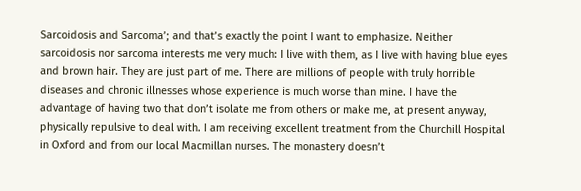Sarcoidosis and Sarcoma’; and that’s exactly the point I want to emphasize. Neither sarcoidosis nor sarcoma interests me very much: I live with them, as I live with having blue eyes and brown hair. They are just part of me. There are millions of people with truly horrible diseases and chronic illnesses whose experience is much worse than mine. I have the advantage of having two that don’t isolate me from others or make me, at present anyway, physically repulsive to deal with. I am receiving excellent treatment from the Churchill Hospital in Oxford and from our local Macmillan nurses. The monastery doesn’t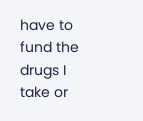have to fund the drugs I take or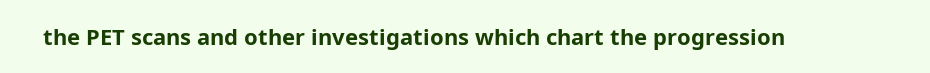the PET scans and other investigations which chart the progression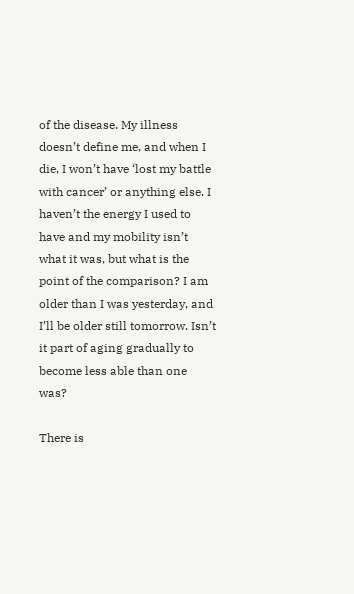of the disease. My illness doesn’t define me, and when I die, I won’t have ‘lost my battle with cancer’ or anything else. I haven’t the energy I used to have and my mobility isn’t what it was, but what is the point of the comparison? I am older than I was yesterday, and I’ll be older still tomorrow. Isn’t it part of aging gradually to become less able than one was?

There is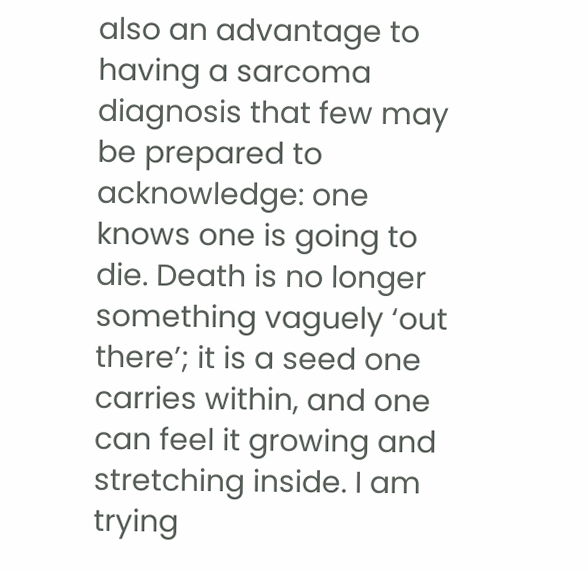also an advantage to having a sarcoma diagnosis that few may be prepared to acknowledge: one knows one is going to die. Death is no longer something vaguely ‘out there’; it is a seed one carries within, and one can feel it growing and stretching inside. I am trying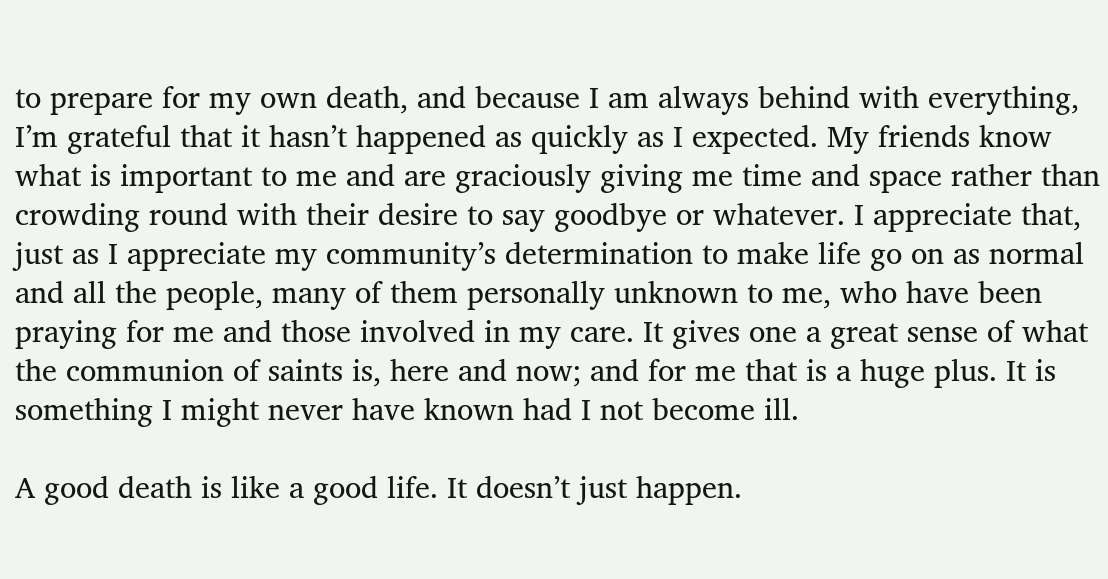to prepare for my own death, and because I am always behind with everything, I’m grateful that it hasn’t happened as quickly as I expected. My friends know what is important to me and are graciously giving me time and space rather than crowding round with their desire to say goodbye or whatever. I appreciate that, just as I appreciate my community’s determination to make life go on as normal and all the people, many of them personally unknown to me, who have been praying for me and those involved in my care. It gives one a great sense of what the communion of saints is, here and now; and for me that is a huge plus. It is something I might never have known had I not become ill.

A good death is like a good life. It doesn’t just happen.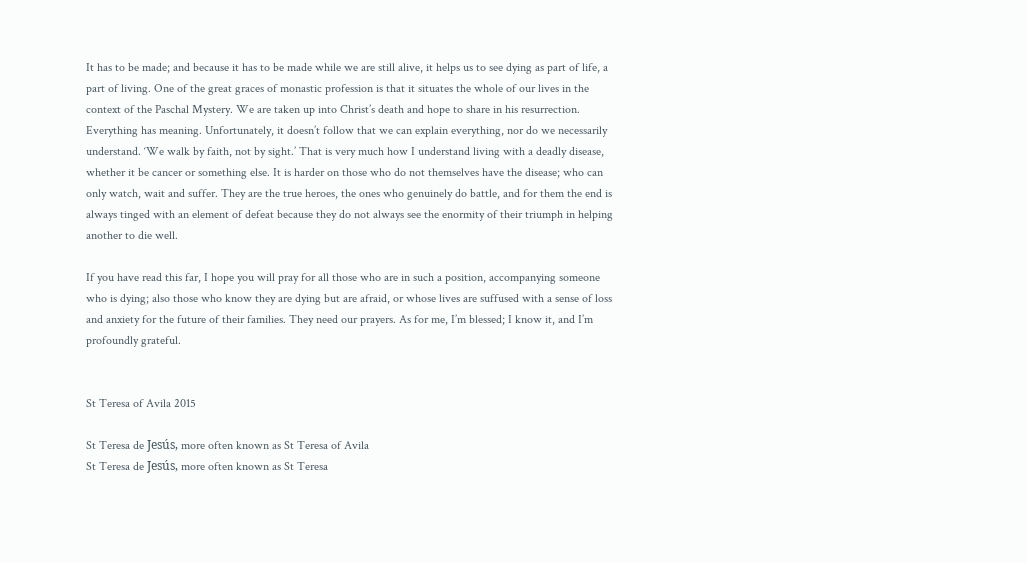It has to be made; and because it has to be made while we are still alive, it helps us to see dying as part of life, a part of living. One of the great graces of monastic profession is that it situates the whole of our lives in the context of the Paschal Mystery. We are taken up into Christ’s death and hope to share in his resurrection. Everything has meaning. Unfortunately, it doesn’t follow that we can explain everything, nor do we necessarily understand. ‘We walk by faith, not by sight.’ That is very much how I understand living with a deadly disease, whether it be cancer or something else. It is harder on those who do not themselves have the disease; who can only watch, wait and suffer. They are the true heroes, the ones who genuinely do battle, and for them the end is always tinged with an element of defeat because they do not always see the enormity of their triumph in helping another to die well.

If you have read this far, I hope you will pray for all those who are in such a position, accompanying someone who is dying; also those who know they are dying but are afraid, or whose lives are suffused with a sense of loss and anxiety for the future of their families. They need our prayers. As for me, I’m blessed; I know it, and I’m profoundly grateful.


St Teresa of Avila 2015

St Teresa de Jesús, more often known as St Teresa of Avila
St Teresa de Jesús, more often known as St Teresa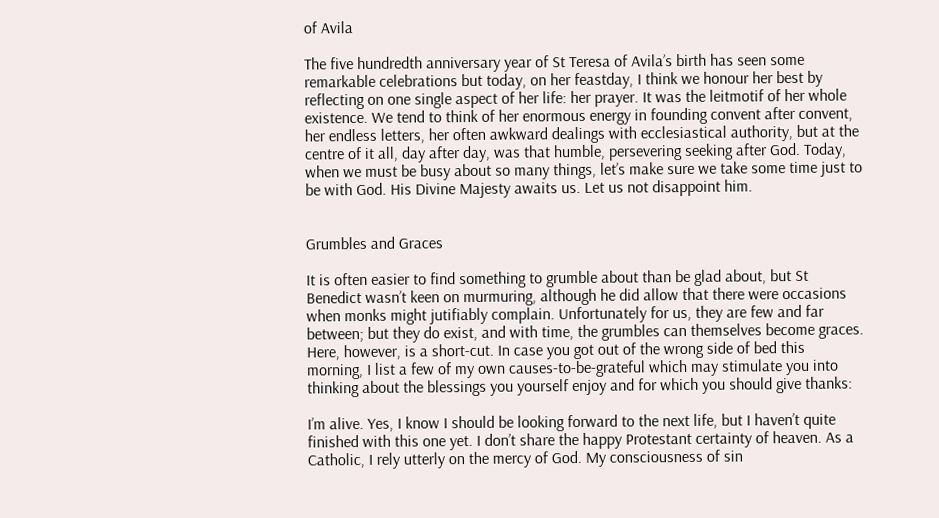of Avila

The five hundredth anniversary year of St Teresa of Avila’s birth has seen some remarkable celebrations but today, on her feastday, I think we honour her best by reflecting on one single aspect of her life: her prayer. It was the leitmotif of her whole existence. We tend to think of her enormous energy in founding convent after convent, her endless letters, her often awkward dealings with ecclesiastical authority, but at the centre of it all, day after day, was that humble, persevering seeking after God. Today, when we must be busy about so many things, let’s make sure we take some time just to be with God. His Divine Majesty awaits us. Let us not disappoint him.


Grumbles and Graces

It is often easier to find something to grumble about than be glad about, but St Benedict wasn’t keen on murmuring, although he did allow that there were occasions when monks might jutifiably complain. Unfortunately for us, they are few and far between; but they do exist, and with time, the grumbles can themselves become graces. Here, however, is a short-cut. In case you got out of the wrong side of bed this morning, I list a few of my own causes-to-be-grateful which may stimulate you into thinking about the blessings you yourself enjoy and for which you should give thanks:

I’m alive. Yes, I know I should be looking forward to the next life, but I haven’t quite finished with this one yet. I don’t share the happy Protestant certainty of heaven. As a Catholic, I rely utterly on the mercy of God. My consciousness of sin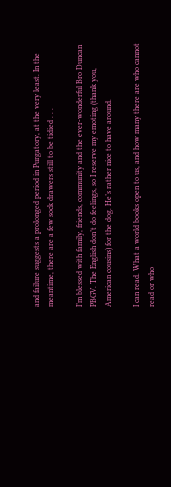and failure suggests a prolonged period in Purgatory, at the very least. In the meantime, there are a few sock drawers still to be tidied . . .

I’m blessed with family, friends, community and the ever-wonderful Bro Duncan PBGV. The English don’t do feelings, so I reserve my emoting (thank you, American cousins) for the dog. He’s rather nice to have around.

I can read. What a world books open to us, and how many there are who cannot read or who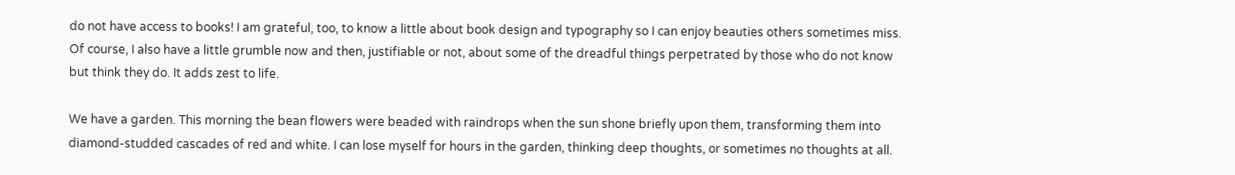do not have access to books! I am grateful, too, to know a little about book design and typography so I can enjoy beauties others sometimes miss. Of course, I also have a little grumble now and then, justifiable or not, about some of the dreadful things perpetrated by those who do not know but think they do. It adds zest to life.

We have a garden. This morning the bean flowers were beaded with raindrops when the sun shone briefly upon them, transforming them into diamond-studded cascades of red and white. I can lose myself for hours in the garden, thinking deep thoughts, or sometimes no thoughts at all.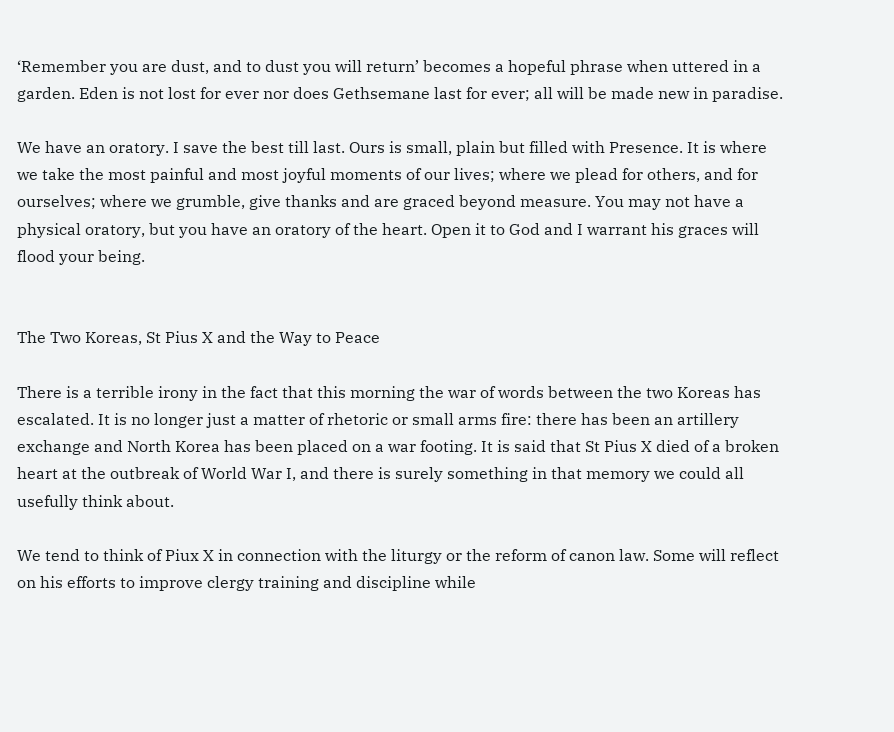‘Remember you are dust, and to dust you will return’ becomes a hopeful phrase when uttered in a garden. Eden is not lost for ever nor does Gethsemane last for ever; all will be made new in paradise.

We have an oratory. I save the best till last. Ours is small, plain but filled with Presence. It is where we take the most painful and most joyful moments of our lives; where we plead for others, and for ourselves; where we grumble, give thanks and are graced beyond measure. You may not have a physical oratory, but you have an oratory of the heart. Open it to God and I warrant his graces will flood your being.


The Two Koreas, St Pius X and the Way to Peace

There is a terrible irony in the fact that this morning the war of words between the two Koreas has escalated. It is no longer just a matter of rhetoric or small arms fire: there has been an artillery exchange and North Korea has been placed on a war footing. It is said that St Pius X died of a broken heart at the outbreak of World War I, and there is surely something in that memory we could all usefully think about.

We tend to think of Piux X in connection with the liturgy or the reform of canon law. Some will reflect on his efforts to improve clergy training and discipline while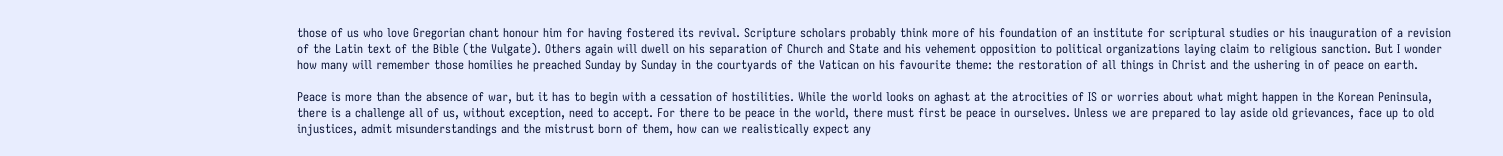those of us who love Gregorian chant honour him for having fostered its revival. Scripture scholars probably think more of his foundation of an institute for scriptural studies or his inauguration of a revision of the Latin text of the Bible (the Vulgate). Others again will dwell on his separation of Church and State and his vehement opposition to political organizations laying claim to religious sanction. But I wonder how many will remember those homilies he preached Sunday by Sunday in the courtyards of the Vatican on his favourite theme: the restoration of all things in Christ and the ushering in of peace on earth.

Peace is more than the absence of war, but it has to begin with a cessation of hostilities. While the world looks on aghast at the atrocities of IS or worries about what might happen in the Korean Peninsula, there is a challenge all of us, without exception, need to accept. For there to be peace in the world, there must first be peace in ourselves. Unless we are prepared to lay aside old grievances, face up to old injustices, admit misunderstandings and the mistrust born of them, how can we realistically expect any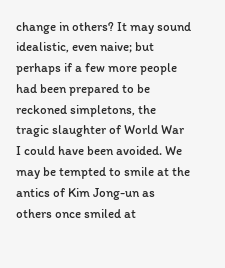change in others? It may sound idealistic, even naive; but perhaps if a few more people had been prepared to be reckoned simpletons, the tragic slaughter of World War I could have been avoided. We may be tempted to smile at the antics of Kim Jong-un as others once smiled at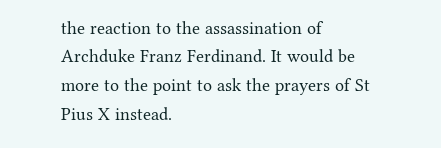the reaction to the assassination of Archduke Franz Ferdinand. It would be more to the point to ask the prayers of St Pius X instead.